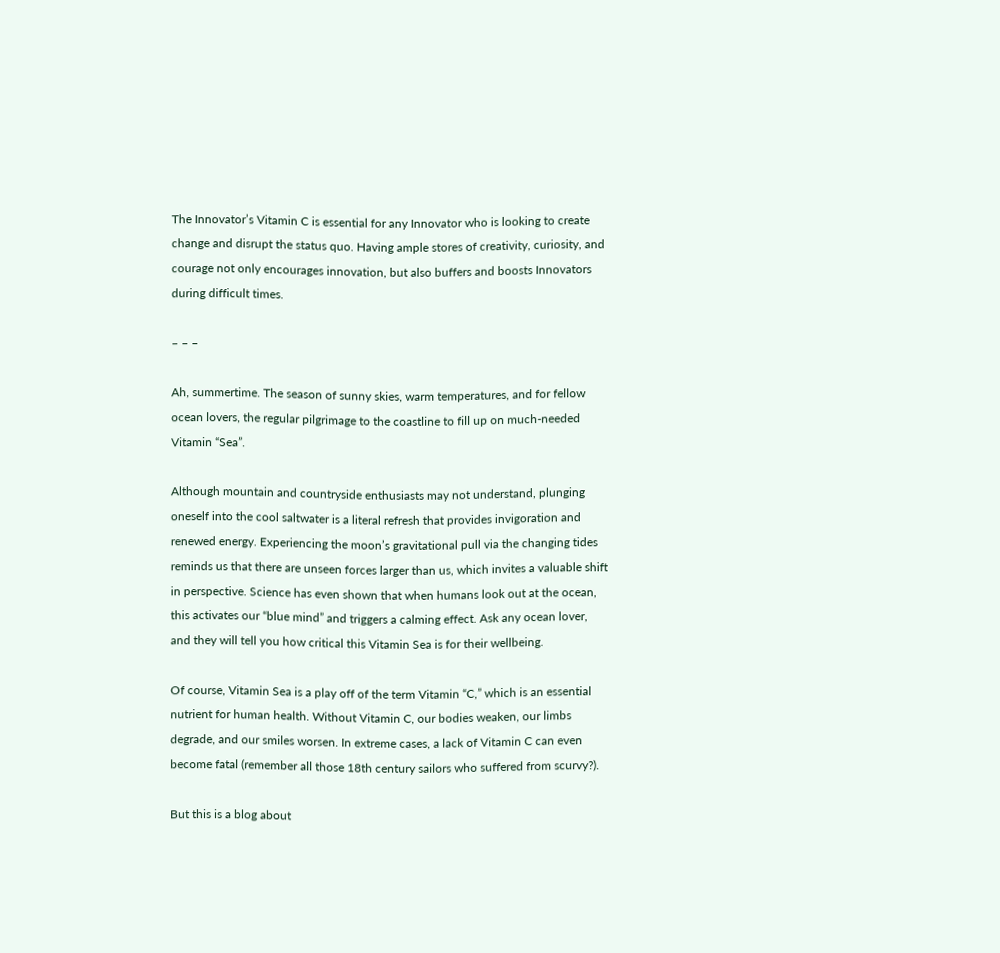The Innovator’s Vitamin C is essential for any Innovator who is looking to create change and disrupt the status quo. Having ample stores of creativity, curiosity, and courage not only encourages innovation, but also buffers and boosts Innovators during difficult times.

– – –

Ah, summertime. The season of sunny skies, warm temperatures, and for fellow ocean lovers, the regular pilgrimage to the coastline to fill up on much-needed Vitamin “Sea”.

Although mountain and countryside enthusiasts may not understand, plunging oneself into the cool saltwater is a literal refresh that provides invigoration and renewed energy. Experiencing the moon’s gravitational pull via the changing tides reminds us that there are unseen forces larger than us, which invites a valuable shift in perspective. Science has even shown that when humans look out at the ocean, this activates our “blue mind” and triggers a calming effect. Ask any ocean lover, and they will tell you how critical this Vitamin Sea is for their wellbeing.

Of course, Vitamin Sea is a play off of the term Vitamin “C,” which is an essential nutrient for human health. Without Vitamin C, our bodies weaken, our limbs degrade, and our smiles worsen. In extreme cases, a lack of Vitamin C can even become fatal (remember all those 18th century sailors who suffered from scurvy?).

But this is a blog about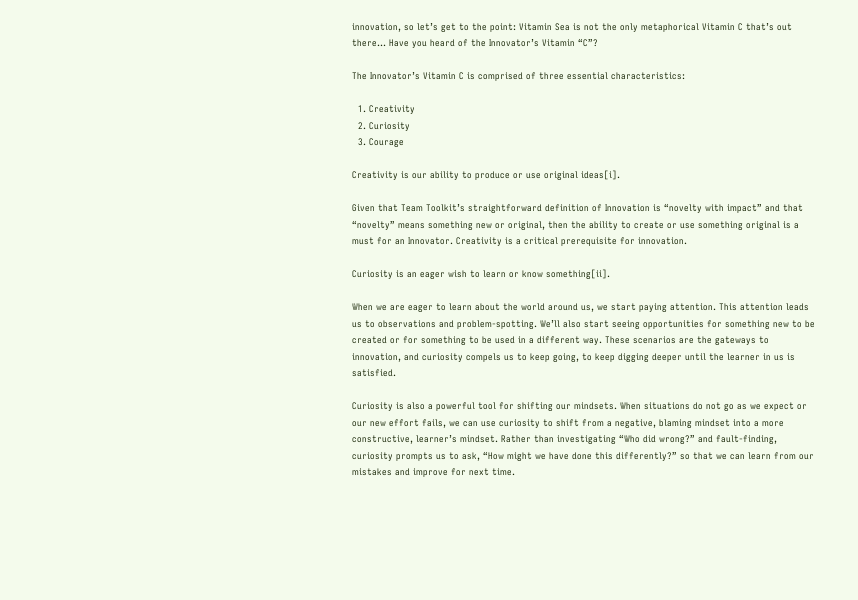innovation, so let’s get to the point: Vitamin Sea is not the only metaphorical Vitamin C that’s out there… Have you heard of the Innovator’s Vitamin “C”?

The Innovator’s Vitamin C is comprised of three essential characteristics:

  1. Creativity
  2. Curiosity
  3. Courage

Creativity is our ability to produce or use original ideas[i].

Given that Team Toolkit’s straightforward definition of Innovation is “novelty with impact” and that “novelty” means something new or original, then the ability to create or use something original is a must for an Innovator. Creativity is a critical prerequisite for innovation.

Curiosity is an eager wish to learn or know something[ii].

When we are eager to learn about the world around us, we start paying attention. This attention leads us to observations and problem-spotting. We’ll also start seeing opportunities for something new to be created or for something to be used in a different way. These scenarios are the gateways to innovation, and curiosity compels us to keep going, to keep digging deeper until the learner in us is satisfied.

Curiosity is also a powerful tool for shifting our mindsets. When situations do not go as we expect or our new effort fails, we can use curiosity to shift from a negative, blaming mindset into a more constructive, learner’s mindset. Rather than investigating “Who did wrong?” and fault-finding, curiosity prompts us to ask, “How might we have done this differently?” so that we can learn from our mistakes and improve for next time.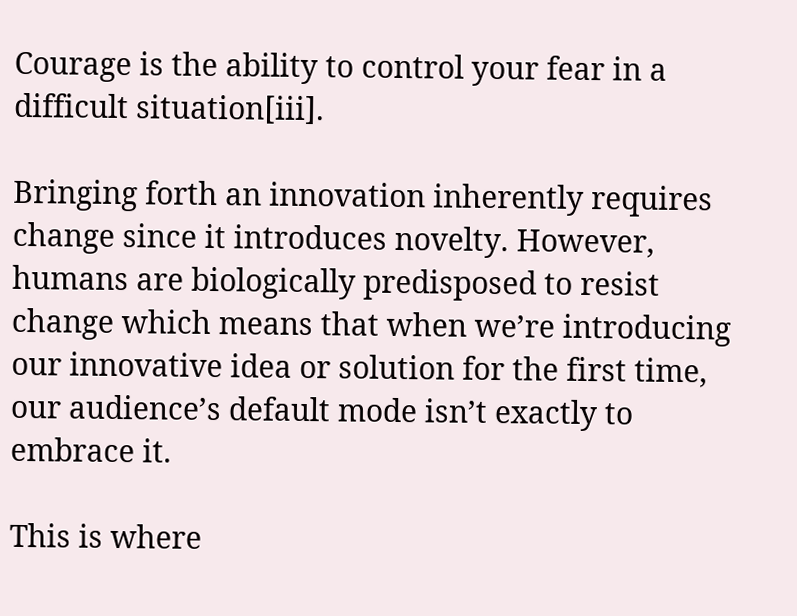Courage is the ability to control your fear in a difficult situation[iii].

Bringing forth an innovation inherently requires change since it introduces novelty. However, humans are biologically predisposed to resist change which means that when we’re introducing our innovative idea or solution for the first time, our audience’s default mode isn’t exactly to embrace it.

This is where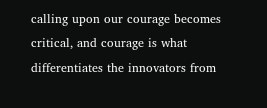calling upon our courage becomes critical, and courage is what differentiates the innovators from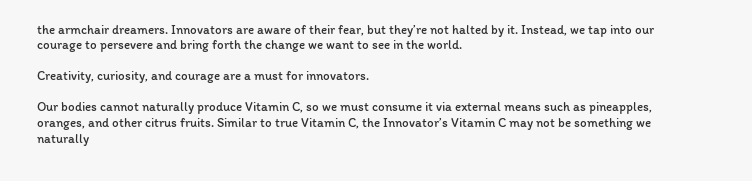the armchair dreamers. Innovators are aware of their fear, but they’re not halted by it. Instead, we tap into our courage to persevere and bring forth the change we want to see in the world.

Creativity, curiosity, and courage are a must for innovators.

Our bodies cannot naturally produce Vitamin C, so we must consume it via external means such as pineapples, oranges, and other citrus fruits. Similar to true Vitamin C, the Innovator’s Vitamin C may not be something we naturally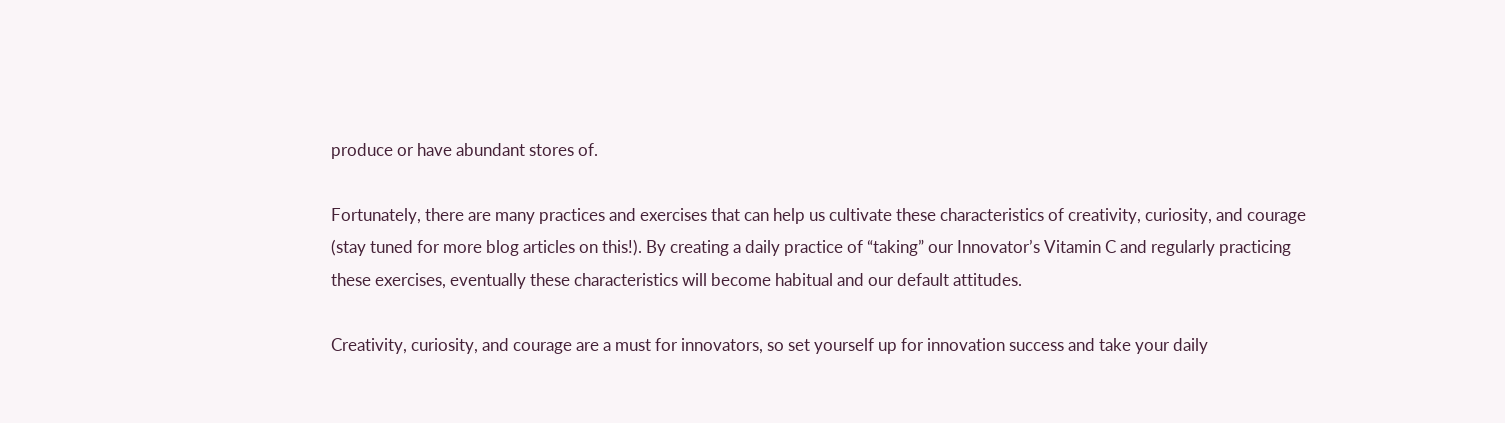produce or have abundant stores of.

Fortunately, there are many practices and exercises that can help us cultivate these characteristics of creativity, curiosity, and courage (stay tuned for more blog articles on this!). By creating a daily practice of “taking” our Innovator’s Vitamin C and regularly practicing these exercises, eventually these characteristics will become habitual and our default attitudes.

Creativity, curiosity, and courage are a must for innovators, so set yourself up for innovation success and take your daily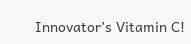Innovator’s Vitamin C!